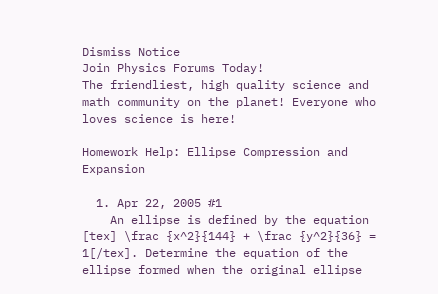Dismiss Notice
Join Physics Forums Today!
The friendliest, high quality science and math community on the planet! Everyone who loves science is here!

Homework Help: Ellipse Compression and Expansion

  1. Apr 22, 2005 #1
    An ellipse is defined by the equation [tex] \frac {x^2}{144} + \frac {y^2}{36} = 1[/tex]. Determine the equation of the ellipse formed when the original ellipse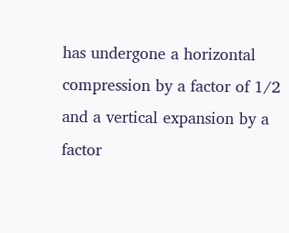has undergone a horizontal compression by a factor of 1/2 and a vertical expansion by a factor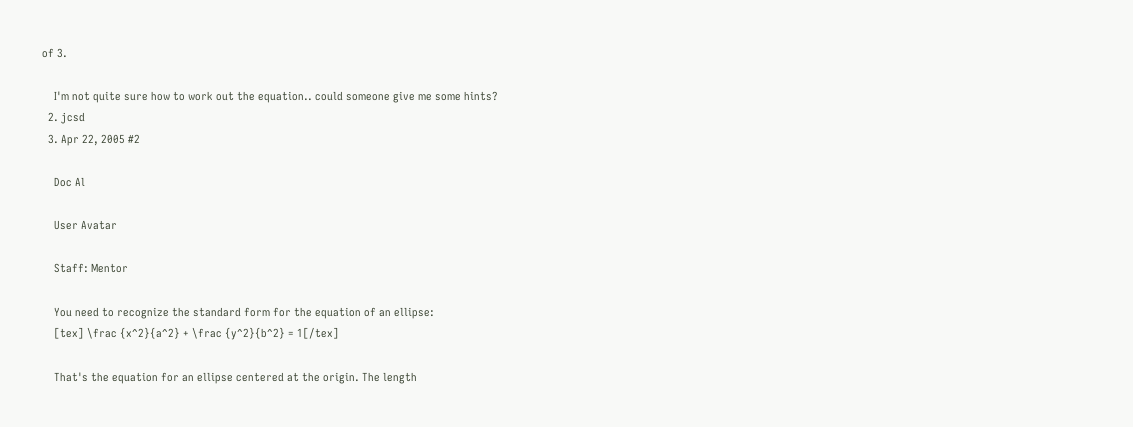of 3.

    I'm not quite sure how to work out the equation.. could someone give me some hints?
  2. jcsd
  3. Apr 22, 2005 #2

    Doc Al

    User Avatar

    Staff: Mentor

    You need to recognize the standard form for the equation of an ellipse:
    [tex] \frac {x^2}{a^2} + \frac {y^2}{b^2} = 1[/tex]

    That's the equation for an ellipse centered at the origin. The length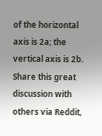of the horizontal axis is 2a; the vertical axis is 2b.
Share this great discussion with others via Reddit,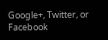Google+, Twitter, or Facebook